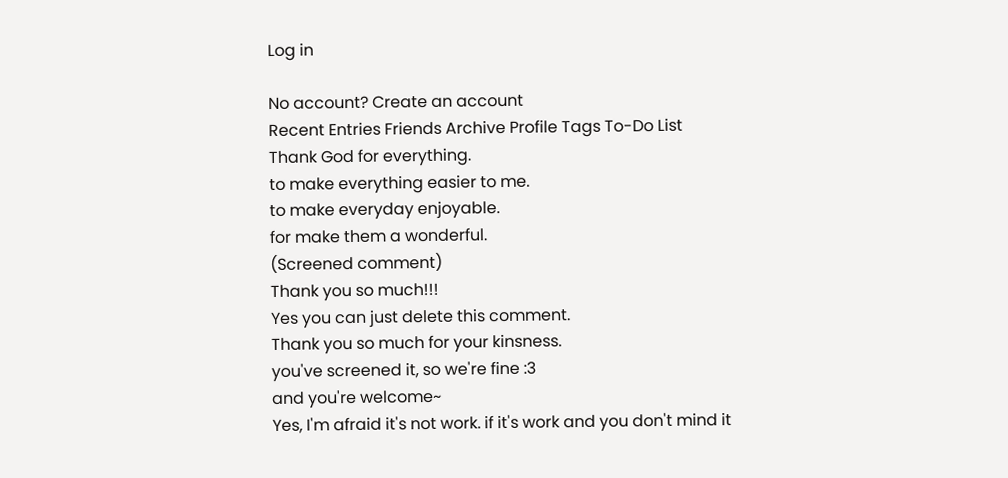Log in

No account? Create an account
Recent Entries Friends Archive Profile Tags To-Do List
Thank God for everything.
to make everything easier to me.
to make everyday enjoyable.
for make them a wonderful.
(Screened comment)
Thank you so much!!!
Yes you can just delete this comment.
Thank you so much for your kinsness.
you've screened it, so we're fine :3
and you're welcome~
Yes, I'm afraid it's not work. if it's work and you don't mind it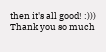then it's all good! :)))
Thank you so much